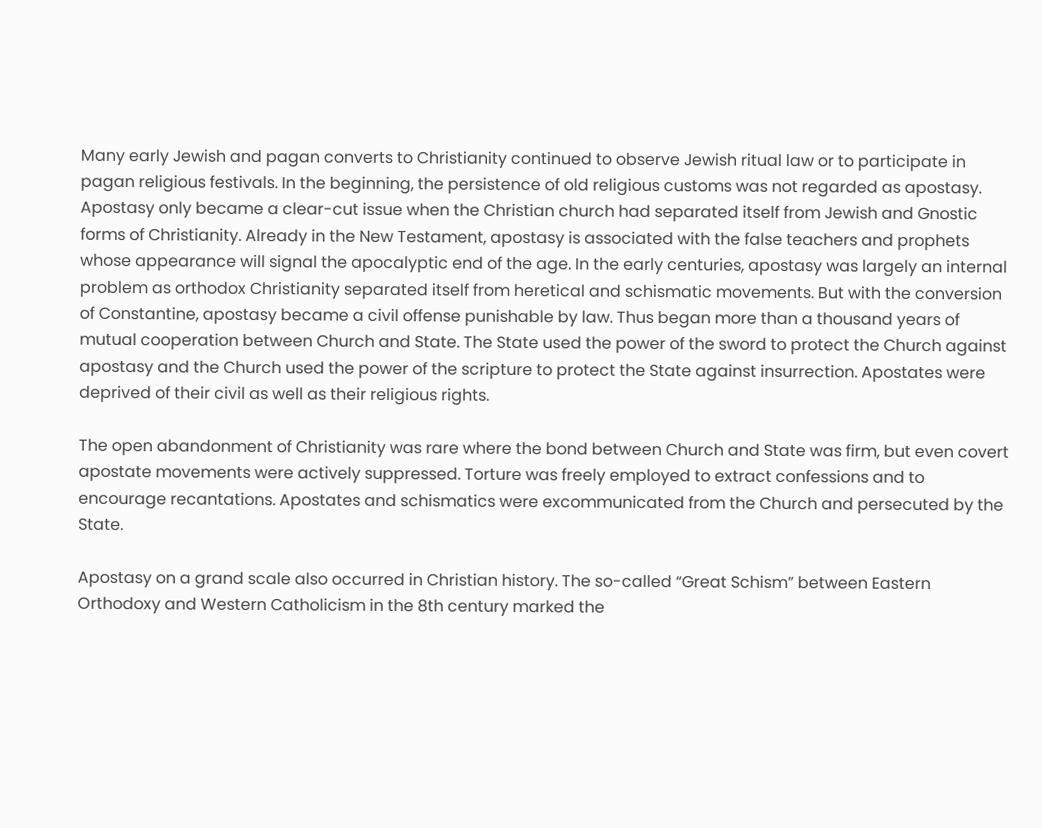Many early Jewish and pagan converts to Christianity continued to observe Jewish ritual law or to participate in pagan religious festivals. In the beginning, the persistence of old religious customs was not regarded as apostasy. Apostasy only became a clear-cut issue when the Christian church had separated itself from Jewish and Gnostic forms of Christianity. Already in the New Testament, apostasy is associated with the false teachers and prophets whose appearance will signal the apocalyptic end of the age. In the early centuries, apostasy was largely an internal problem as orthodox Christianity separated itself from heretical and schismatic movements. But with the conversion of Constantine, apostasy became a civil offense punishable by law. Thus began more than a thousand years of mutual cooperation between Church and State. The State used the power of the sword to protect the Church against apostasy and the Church used the power of the scripture to protect the State against insurrection. Apostates were deprived of their civil as well as their religious rights.

The open abandonment of Christianity was rare where the bond between Church and State was firm, but even covert apostate movements were actively suppressed. Torture was freely employed to extract confessions and to encourage recantations. Apostates and schismatics were excommunicated from the Church and persecuted by the State.

Apostasy on a grand scale also occurred in Christian history. The so-called “Great Schism” between Eastern Orthodoxy and Western Catholicism in the 8th century marked the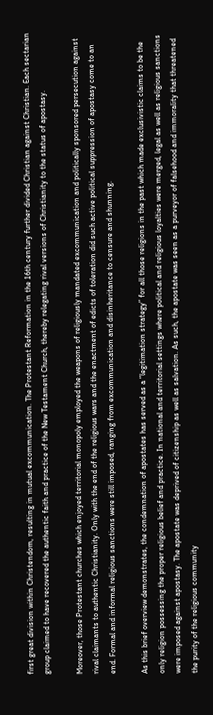first great division within Christendom, resulting in mutual excommunication. The Protestant Reformation in the 16th century further divided Christian against Christian. Each sectarian group claimed to have recovered the authentic faith and practice of the New Testament Church, thereby relegating rival versions of Christianity to the status of apostasy.

Moreover, those Protestant churches which enjoyed territorial monopoly employed the weapons of religiously mandated excommunication and politically sponsored persecution against rival claimants to authentic Christianity. Only with the end of the religious wars and the enactment of edicts of toleration did such active political suppression of apostasy come to an end. Formal and informal religious sanctions were still imposed, ranging from excommunication and disinheritance to censure and shunning.

As this brief overview demonstrates, the condemnation of apostates has served as a “legitimation strategy” for all those religions in the past which made exclusivistic claims to be the only religion possessing the proper religious belief and practice. In national and territorial settings where political and religious loyalties were merged, legal as well as religious sanctions were imposed against apostasy. The apostate was deprived of citizenship as well as salvation. As such, the apostate was seen as a purveyor of falsehood and immorality that threatened the purity of the religious community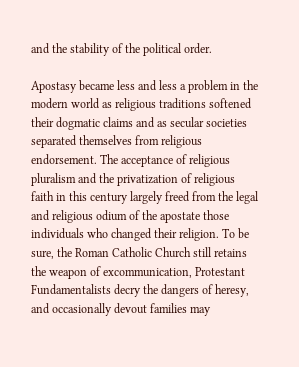and the stability of the political order.

Apostasy became less and less a problem in the modern world as religious traditions softened their dogmatic claims and as secular societies separated themselves from religious endorsement. The acceptance of religious pluralism and the privatization of religious faith in this century largely freed from the legal and religious odium of the apostate those individuals who changed their religion. To be sure, the Roman Catholic Church still retains the weapon of excommunication, Protestant Fundamentalists decry the dangers of heresy, and occasionally devout families may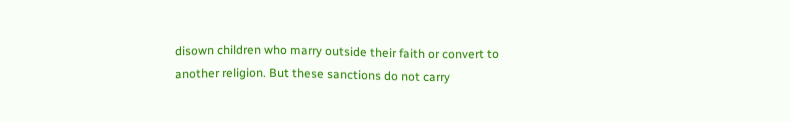disown children who marry outside their faith or convert to another religion. But these sanctions do not carry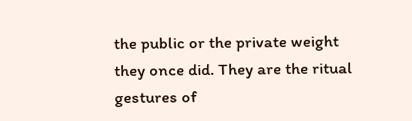the public or the private weight they once did. They are the ritual gestures of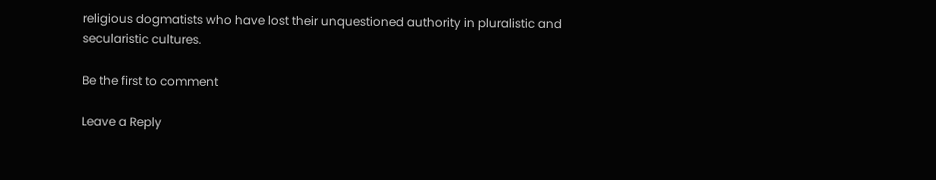religious dogmatists who have lost their unquestioned authority in pluralistic and secularistic cultures.

Be the first to comment

Leave a Reply